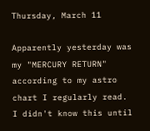Thursday, March 11

Apparently yesterday was my "MERCURY RETURN" according to my astro chart I regularly read. I didn't know this until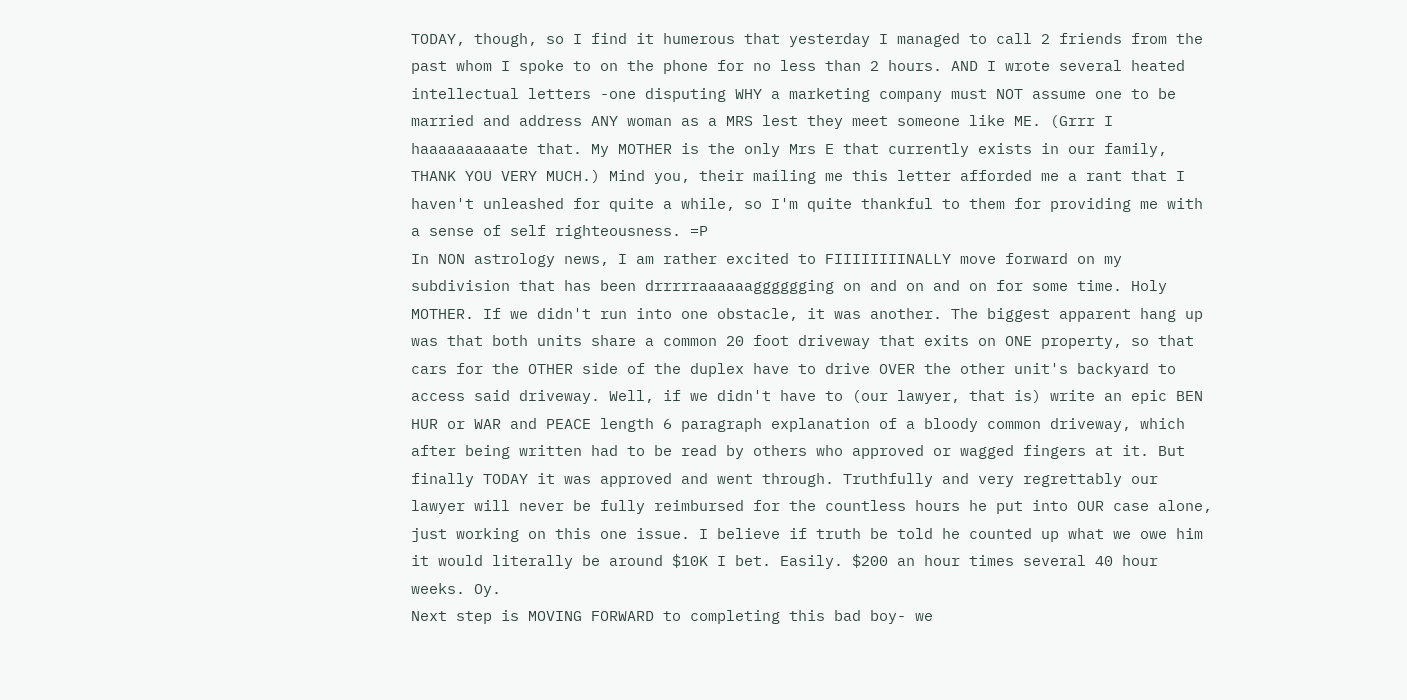TODAY, though, so I find it humerous that yesterday I managed to call 2 friends from the past whom I spoke to on the phone for no less than 2 hours. AND I wrote several heated intellectual letters -one disputing WHY a marketing company must NOT assume one to be married and address ANY woman as a MRS lest they meet someone like ME. (Grrr I haaaaaaaaaate that. My MOTHER is the only Mrs E that currently exists in our family, THANK YOU VERY MUCH.) Mind you, their mailing me this letter afforded me a rant that I haven't unleashed for quite a while, so I'm quite thankful to them for providing me with a sense of self righteousness. =P
In NON astrology news, I am rather excited to FIIIIIIIINALLY move forward on my subdivision that has been drrrrraaaaaagggggging on and on and on for some time. Holy MOTHER. If we didn't run into one obstacle, it was another. The biggest apparent hang up was that both units share a common 20 foot driveway that exits on ONE property, so that cars for the OTHER side of the duplex have to drive OVER the other unit's backyard to access said driveway. Well, if we didn't have to (our lawyer, that is) write an epic BEN HUR or WAR and PEACE length 6 paragraph explanation of a bloody common driveway, which after being written had to be read by others who approved or wagged fingers at it. But finally TODAY it was approved and went through. Truthfully and very regrettably our lawyer will never be fully reimbursed for the countless hours he put into OUR case alone, just working on this one issue. I believe if truth be told he counted up what we owe him it would literally be around $10K I bet. Easily. $200 an hour times several 40 hour weeks. Oy.
Next step is MOVING FORWARD to completing this bad boy- we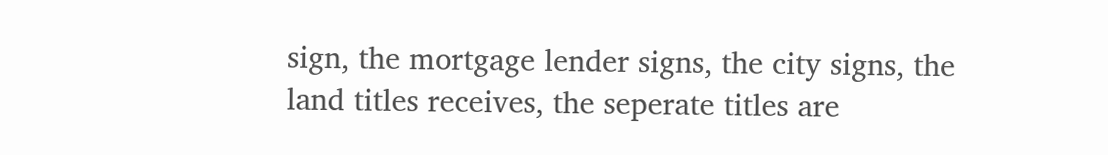sign, the mortgage lender signs, the city signs, the land titles receives, the seperate titles are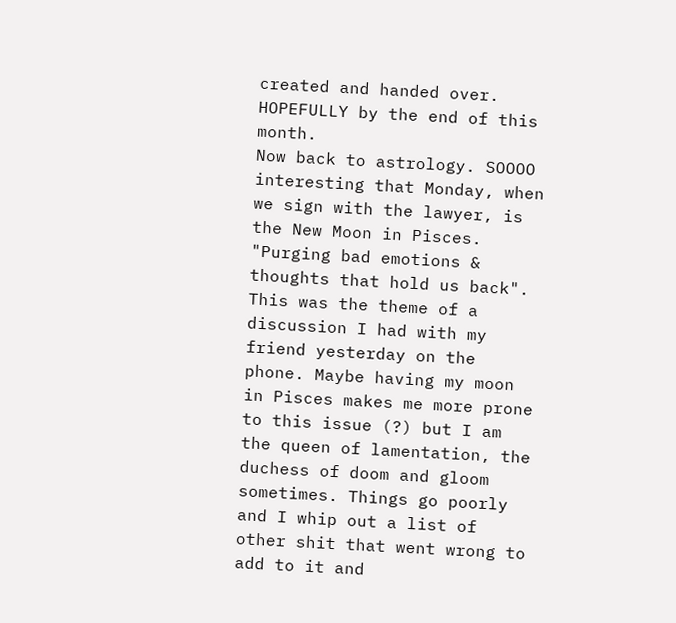created and handed over. HOPEFULLY by the end of this month.
Now back to astrology. SOOOO interesting that Monday, when we sign with the lawyer, is the New Moon in Pisces. "Purging bad emotions & thoughts that hold us back". This was the theme of a discussion I had with my friend yesterday on the phone. Maybe having my moon in Pisces makes me more prone to this issue (?) but I am the queen of lamentation, the duchess of doom and gloom sometimes. Things go poorly and I whip out a list of other shit that went wrong to add to it and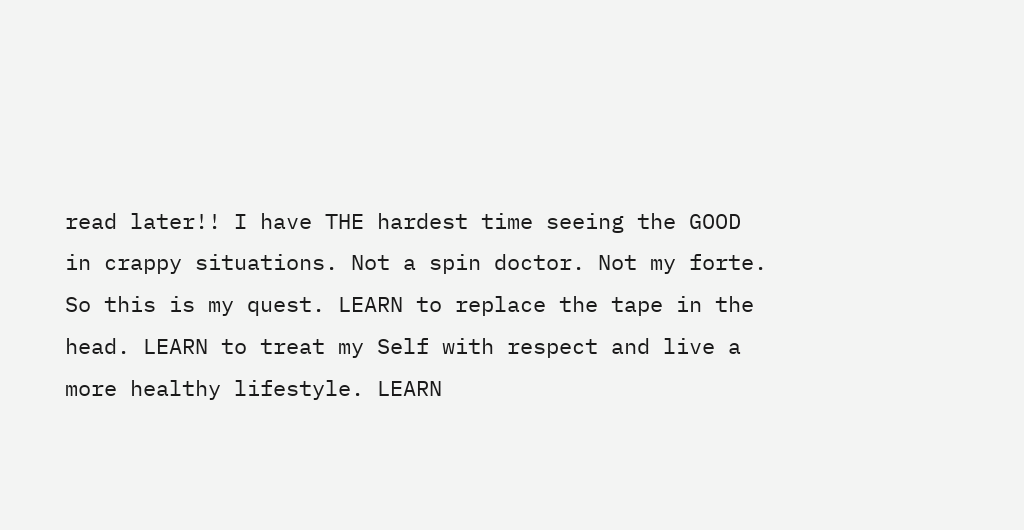read later!! I have THE hardest time seeing the GOOD in crappy situations. Not a spin doctor. Not my forte. So this is my quest. LEARN to replace the tape in the head. LEARN to treat my Self with respect and live a more healthy lifestyle. LEARN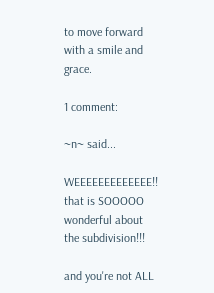to move forward with a smile and grace.

1 comment:

~n~ said...

WEEEEEEEEEEEEE!! that is SOOOOO wonderful about the subdivision!!!

and you're not ALL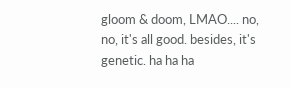gloom & doom, LMAO.... no, no, it's all good. besides, it's genetic. ha ha ha